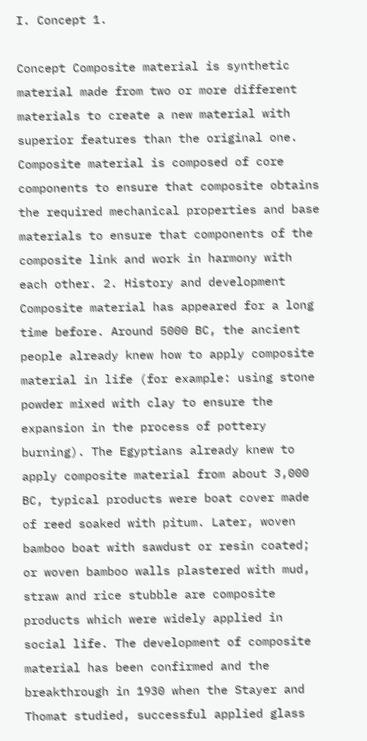I. Concept 1.

Concept Composite material is synthetic material made from two or more different materials to create a new material with superior features than the original one. Composite material is composed of core components to ensure that composite obtains the required mechanical properties and base materials to ensure that components of the composite link and work in harmony with each other. 2. History and development Composite material has appeared for a long time before. Around 5000 BC, the ancient people already knew how to apply composite material in life (for example: using stone powder mixed with clay to ensure the expansion in the process of pottery burning). The Egyptians already knew to apply composite material from about 3,000 BC, typical products were boat cover made of reed soaked with pitum. Later, woven bamboo boat with sawdust or resin coated; or woven bamboo walls plastered with mud, straw and rice stubble are composite products which were widely applied in social life. The development of composite material has been confirmed and the breakthrough in 1930 when the Stayer and Thomat studied, successful applied glass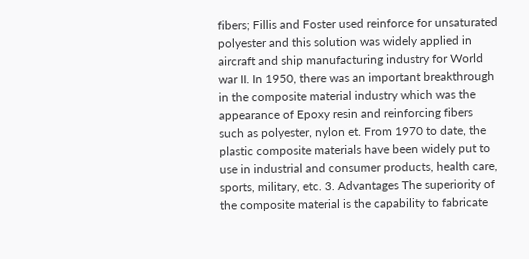fibers; Fillis and Foster used reinforce for unsaturated polyester and this solution was widely applied in aircraft and ship manufacturing industry for World war II. In 1950, there was an important breakthrough in the composite material industry which was the appearance of Epoxy resin and reinforcing fibers such as polyester, nylon et. From 1970 to date, the plastic composite materials have been widely put to use in industrial and consumer products, health care, sports, military, etc. 3. Advantages The superiority of the composite material is the capability to fabricate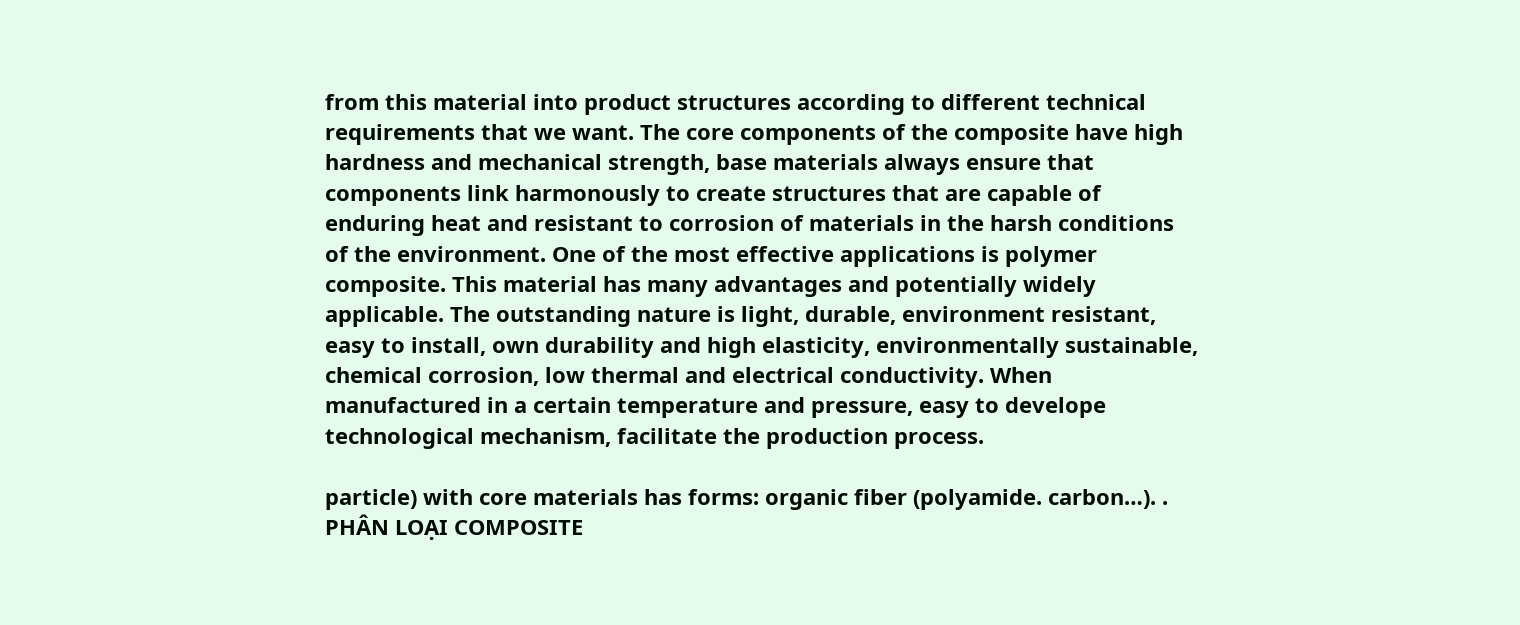from this material into product structures according to different technical requirements that we want. The core components of the composite have high hardness and mechanical strength, base materials always ensure that components link harmonously to create structures that are capable of enduring heat and resistant to corrosion of materials in the harsh conditions of the environment. One of the most effective applications is polymer composite. This material has many advantages and potentially widely applicable. The outstanding nature is light, durable, environment resistant, easy to install, own durability and high elasticity, environmentally sustainable, chemical corrosion, low thermal and electrical conductivity. When manufactured in a certain temperature and pressure, easy to develope technological mechanism, facilitate the production process.

particle) with core materials has forms: organic fiber (polyamide. carbon…). . PHÂN LOẠI COMPOSITE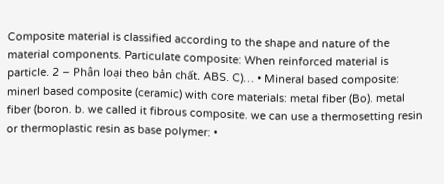Composite material is classified according to the shape and nature of the material components. Particulate composite: When reinforced material is particle. 2 – Phân loại theo bản chất. ABS. C)… • Mineral based composite: minerl based composite (ceramic) with core materials: metal fiber (Bo). metal fiber (boron. b. we called it fibrous composite. we can use a thermosetting resin or thermoplastic resin as base polymer: •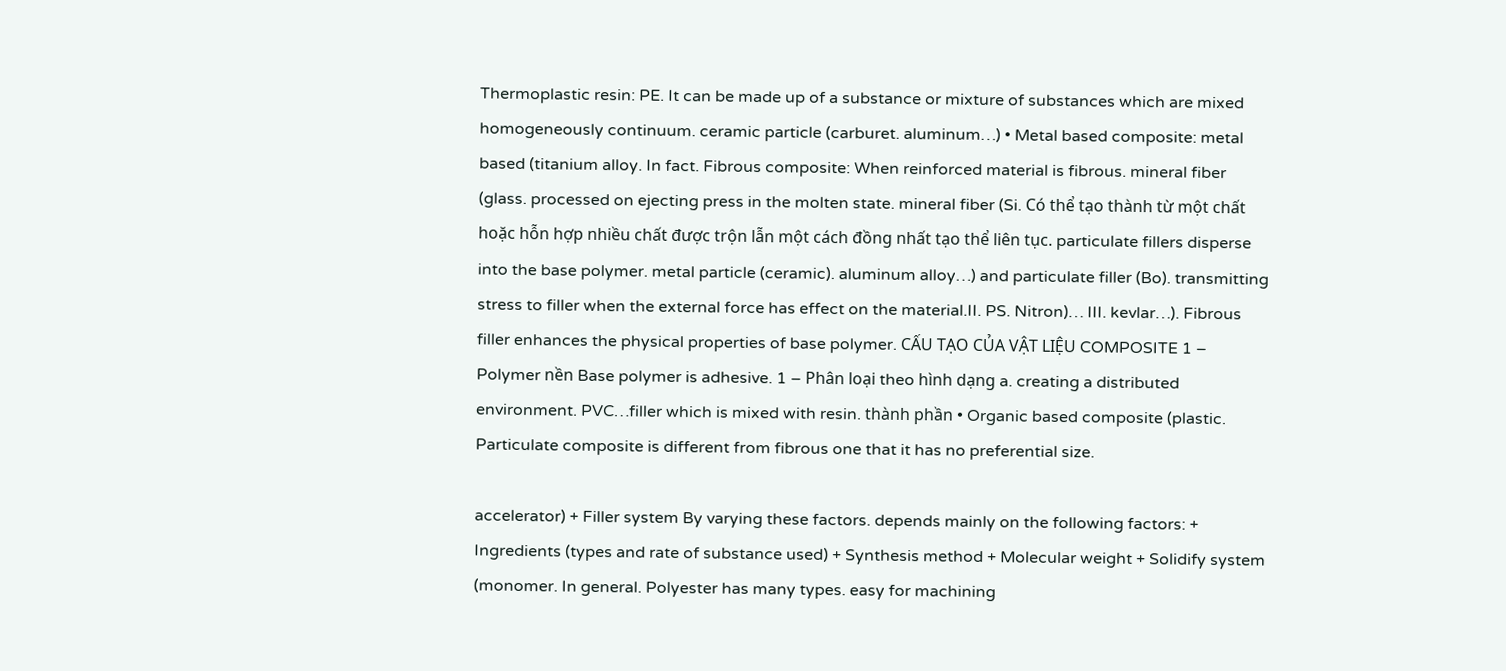Thermoplastic resin: PE. It can be made up of a substance or mixture of substances which are mixed homogeneously continuum. ceramic particle (carburet. aluminum…) • Metal based composite: metal based (titanium alloy. In fact. Fibrous composite: When reinforced material is fibrous. mineral fiber (glass. processed on ejecting press in the molten state. mineral fiber (Si. Có thể tạo thành từ một chất hoặc hỗn hợp nhiều chất được trộn lẫn một cách đồng nhất tạo thể liên tục. particulate fillers disperse into the base polymer. metal particle (ceramic). aluminum alloy…) and particulate filler (Bo). transmitting stress to filler when the external force has effect on the material.II. PS. Nitron)… III. kevlar…). Fibrous filler enhances the physical properties of base polymer. CẤU TẠO CỦA VẬT LIỆU COMPOSITE 1 – Polymer nền Base polymer is adhesive. 1 – Phân loại theo hình dạng a. creating a distributed environment. PVC…filler which is mixed with resin. thành phần • Organic based composite (plastic. Particulate composite is different from fibrous one that it has no preferential size.

accelerator) + Filler system By varying these factors. depends mainly on the following factors: + Ingredients (types and rate of substance used) + Synthesis method + Molecular weight + Solidify system (monomer. In general. Polyester has many types. easy for machining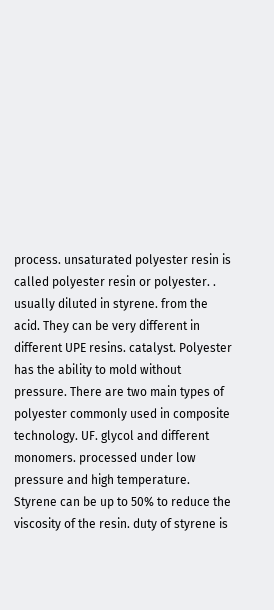process. unsaturated polyester resin is called polyester resin or polyester. . usually diluted in styrene. from the acid. They can be very different in different UPE resins. catalyst. Polyester has the ability to mold without pressure. There are two main types of polyester commonly used in composite technology. UF. glycol and different monomers. processed under low pressure and high temperature. Styrene can be up to 50% to reduce the viscosity of the resin. duty of styrene is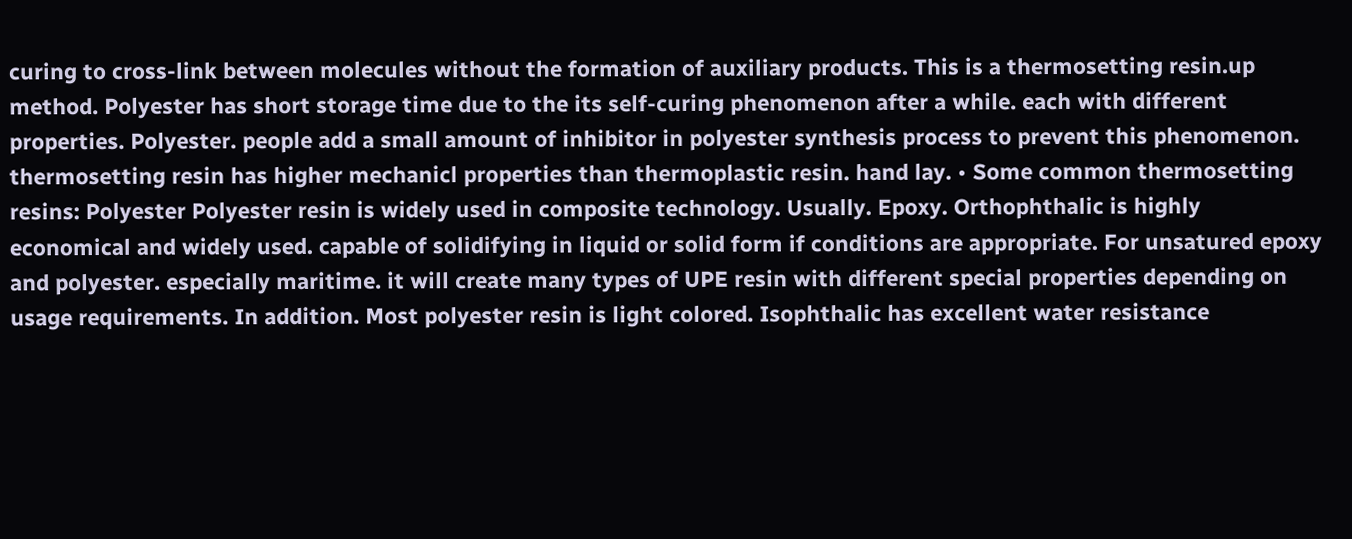curing to cross-link between molecules without the formation of auxiliary products. This is a thermosetting resin.up method. Polyester has short storage time due to the its self-curing phenomenon after a while. each with different properties. Polyester. people add a small amount of inhibitor in polyester synthesis process to prevent this phenomenon. thermosetting resin has higher mechanicl properties than thermoplastic resin. hand lay. • Some common thermosetting resins: Polyester Polyester resin is widely used in composite technology. Usually. Epoxy. Orthophthalic is highly economical and widely used. capable of solidifying in liquid or solid form if conditions are appropriate. For unsatured epoxy and polyester. especially maritime. it will create many types of UPE resin with different special properties depending on usage requirements. In addition. Most polyester resin is light colored. Isophthalic has excellent water resistance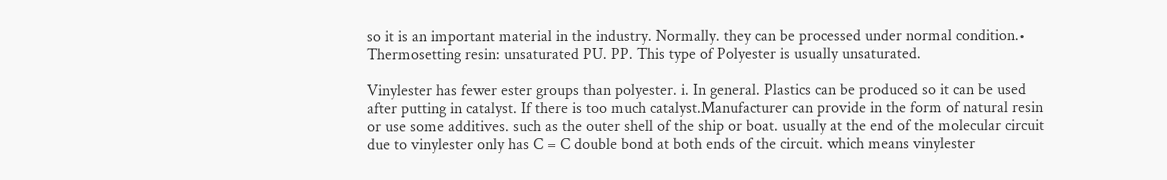so it is an important material in the industry. Normally. they can be processed under normal condition.• Thermosetting resin: unsaturated PU. PP. This type of Polyester is usually unsaturated.

Vinylester has fewer ester groups than polyester. i. In general. Plastics can be produced so it can be used after putting in catalyst. If there is too much catalyst.Manufacturer can provide in the form of natural resin or use some additives. such as the outer shell of the ship or boat. usually at the end of the molecular circuit due to vinylester only has C = C double bond at both ends of the circuit. which means vinylester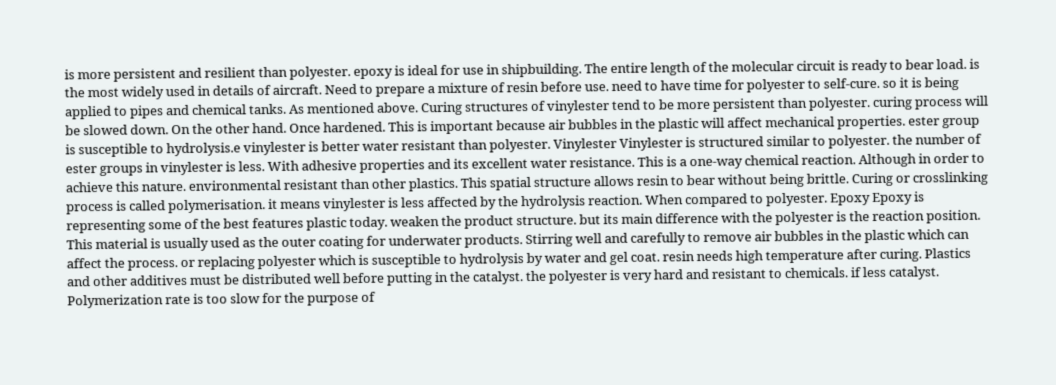is more persistent and resilient than polyester. epoxy is ideal for use in shipbuilding. The entire length of the molecular circuit is ready to bear load. is the most widely used in details of aircraft. Need to prepare a mixture of resin before use. need to have time for polyester to self-cure. so it is being applied to pipes and chemical tanks. As mentioned above. Curing structures of vinylester tend to be more persistent than polyester. curing process will be slowed down. On the other hand. Once hardened. This is important because air bubbles in the plastic will affect mechanical properties. ester group is susceptible to hydrolysis.e vinylester is better water resistant than polyester. Vinylester Vinylester is structured similar to polyester. the number of ester groups in vinylester is less. With adhesive properties and its excellent water resistance. This is a one-way chemical reaction. Although in order to achieve this nature. environmental resistant than other plastics. This spatial structure allows resin to bear without being brittle. Curing or crosslinking process is called polymerisation. it means vinylester is less affected by the hydrolysis reaction. When compared to polyester. Epoxy Epoxy is representing some of the best features plastic today. weaken the product structure. but its main difference with the polyester is the reaction position. This material is usually used as the outer coating for underwater products. Stirring well and carefully to remove air bubbles in the plastic which can affect the process. or replacing polyester which is susceptible to hydrolysis by water and gel coat. resin needs high temperature after curing. Plastics and other additives must be distributed well before putting in the catalyst. the polyester is very hard and resistant to chemicals. if less catalyst. Polymerization rate is too slow for the purpose of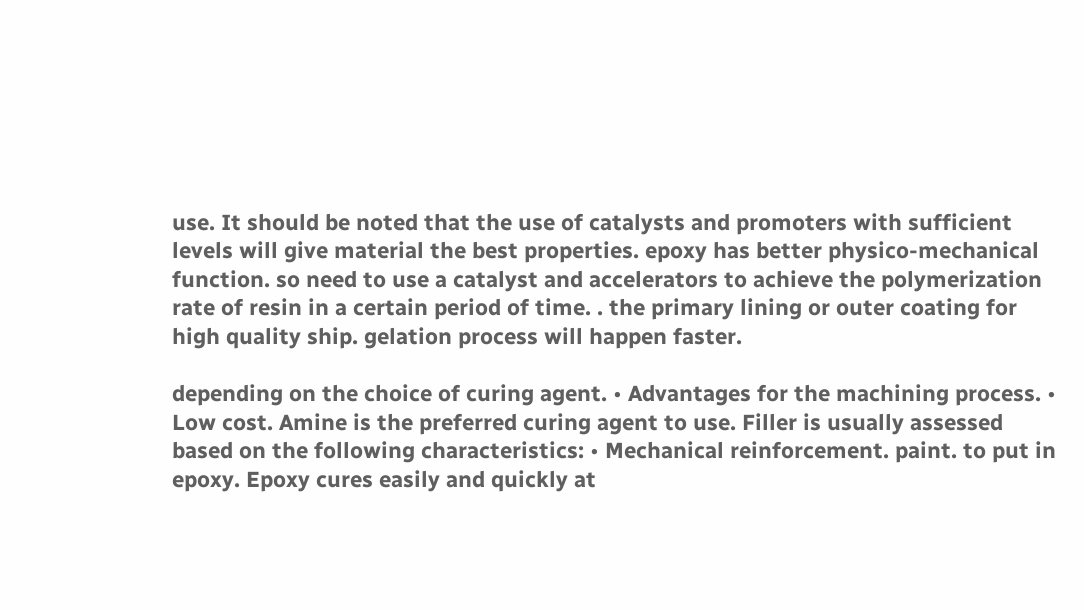use. It should be noted that the use of catalysts and promoters with sufficient levels will give material the best properties. epoxy has better physico-mechanical function. so need to use a catalyst and accelerators to achieve the polymerization rate of resin in a certain period of time. . the primary lining or outer coating for high quality ship. gelation process will happen faster.

depending on the choice of curing agent. • Advantages for the machining process. • Low cost. Amine is the preferred curing agent to use. Filler is usually assessed based on the following characteristics: • Mechanical reinforcement. paint. to put in epoxy. Epoxy cures easily and quickly at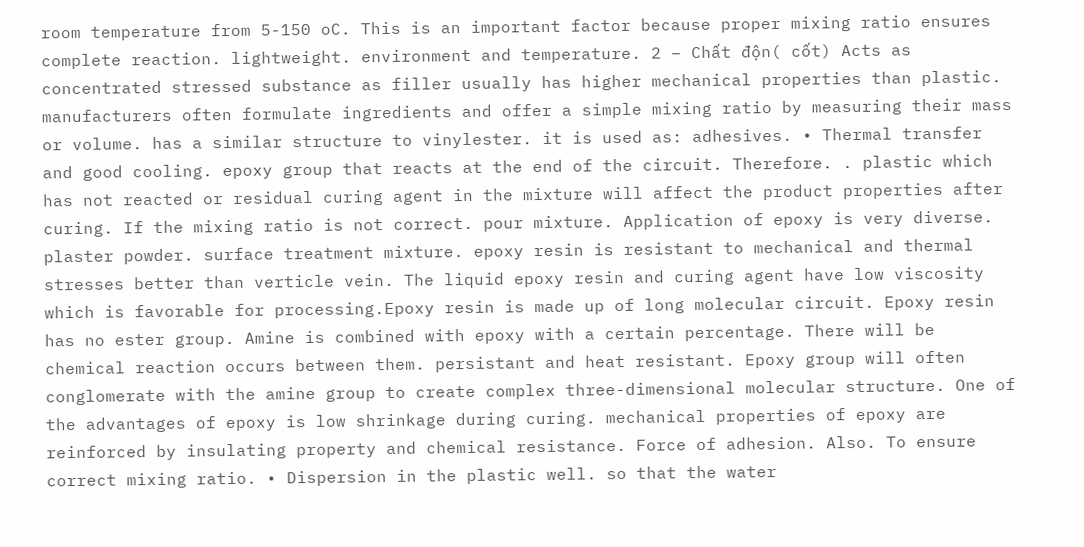room temperature from 5-150 oC. This is an important factor because proper mixing ratio ensures complete reaction. lightweight. environment and temperature. 2 – Chất độn( cốt) Acts as concentrated stressed substance as filler usually has higher mechanical properties than plastic. manufacturers often formulate ingredients and offer a simple mixing ratio by measuring their mass or volume. has a similar structure to vinylester. it is used as: adhesives. • Thermal transfer and good cooling. epoxy group that reacts at the end of the circuit. Therefore. . plastic which has not reacted or residual curing agent in the mixture will affect the product properties after curing. If the mixing ratio is not correct. pour mixture. Application of epoxy is very diverse. plaster powder. surface treatment mixture. epoxy resin is resistant to mechanical and thermal stresses better than verticle vein. The liquid epoxy resin and curing agent have low viscosity which is favorable for processing.Epoxy resin is made up of long molecular circuit. Epoxy resin has no ester group. Amine is combined with epoxy with a certain percentage. There will be chemical reaction occurs between them. persistant and heat resistant. Epoxy group will often conglomerate with the amine group to create complex three-dimensional molecular structure. One of the advantages of epoxy is low shrinkage during curing. mechanical properties of epoxy are reinforced by insulating property and chemical resistance. Force of adhesion. Also. To ensure correct mixing ratio. • Dispersion in the plastic well. so that the water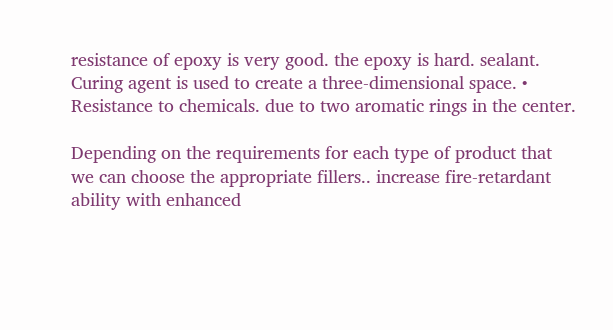resistance of epoxy is very good. the epoxy is hard. sealant. Curing agent is used to create a three-dimensional space. • Resistance to chemicals. due to two aromatic rings in the center.

Depending on the requirements for each type of product that we can choose the appropriate fillers.. increase fire-retardant ability with enhanced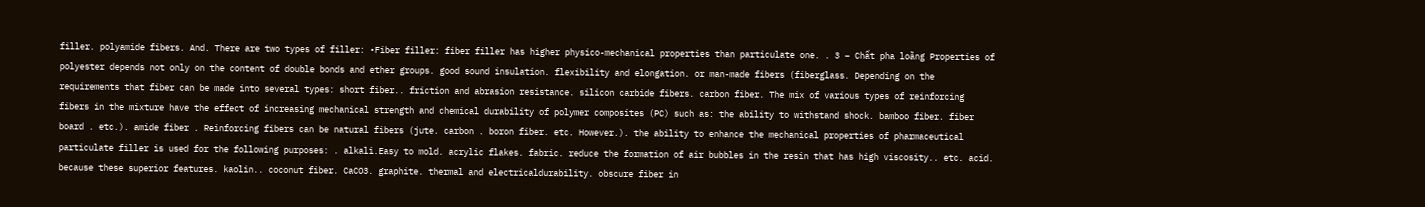filler. polyamide fibers. And. There are two types of filler: •Fiber filler: fiber filler has higher physico-mechanical properties than particulate one. . 3 – Chất pha loãng Properties of polyester depends not only on the content of double bonds and ether groups. good sound insulation. flexibility and elongation. or man-made fibers (fiberglass. Depending on the requirements that fiber can be made into several types: short fiber.. friction and abrasion resistance. silicon carbide fibers. carbon fiber. The mix of various types of reinforcing fibers in the mixture have the effect of increasing mechanical strength and chemical durability of polymer composites (PC) such as: the ability to withstand shock. bamboo fiber. fiber board . etc.). amide fiber . Reinforcing fibers can be natural fibers (jute. carbon . boron fiber. etc. However.). the ability to enhance the mechanical properties of pharmaceutical particulate filler is used for the following purposes: . alkali.Easy to mold. acrylic flakes. fabric. reduce the formation of air bubbles in the resin that has high viscosity.. etc. acid. because these superior features. kaolin.. coconut fiber. CaCO3. graphite. thermal and electricaldurability. obscure fiber in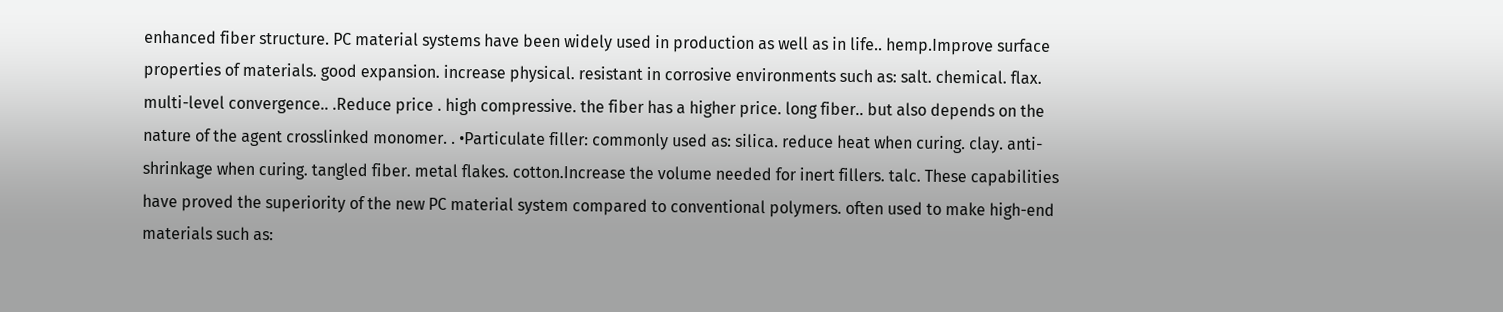enhanced fiber structure. PC material systems have been widely used in production as well as in life.. hemp.Improve surface properties of materials. good expansion. increase physical. resistant in corrosive environments such as: salt. chemical. flax. multi-level convergence.. .Reduce price . high compressive. the fiber has a higher price. long fiber.. but also depends on the nature of the agent crosslinked monomer. . •Particulate filler: commonly used as: silica. reduce heat when curing. clay. anti-shrinkage when curing. tangled fiber. metal flakes. cotton.Increase the volume needed for inert fillers. talc. These capabilities have proved the superiority of the new PC material system compared to conventional polymers. often used to make high-end materials such as: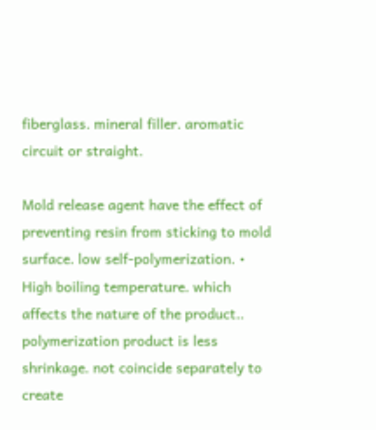fiberglass. mineral filler. aromatic circuit or straight.

Mold release agent have the effect of preventing resin from sticking to mold surface. low self-polymerization. • High boiling temperature. which affects the nature of the product.. polymerization product is less shrinkage. not coincide separately to create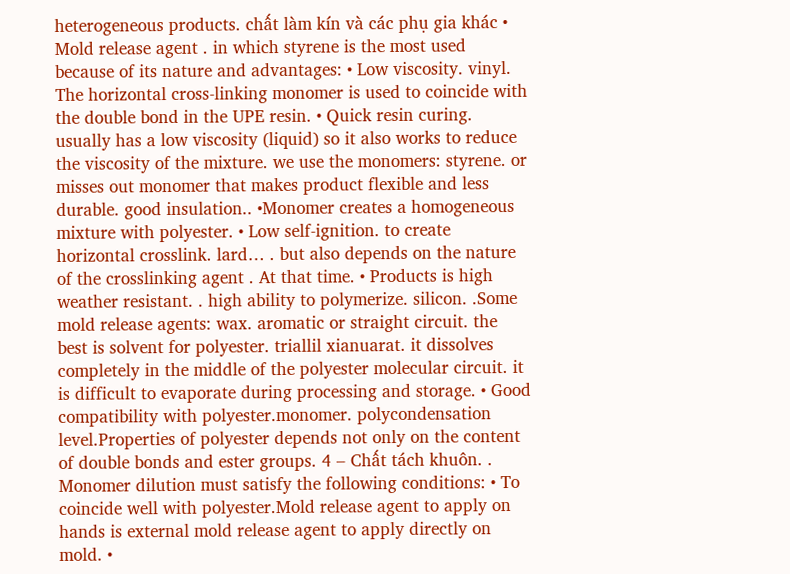heterogeneous products. chất làm kín và các phụ gia khác • Mold release agent . in which styrene is the most used because of its nature and advantages: • Low viscosity. vinyl. The horizontal cross-linking monomer is used to coincide with the double bond in the UPE resin. • Quick resin curing. usually has a low viscosity (liquid) so it also works to reduce the viscosity of the mixture. we use the monomers: styrene. or misses out monomer that makes product flexible and less durable. good insulation.. •Monomer creates a homogeneous mixture with polyester. • Low self-ignition. to create horizontal crosslink. lard… . but also depends on the nature of the crosslinking agent . At that time. • Products is high weather resistant. . high ability to polymerize. silicon. .Some mold release agents: wax. aromatic or straight circuit. the best is solvent for polyester. triallil xianuarat. it dissolves completely in the middle of the polyester molecular circuit. it is difficult to evaporate during processing and storage. • Good compatibility with polyester.monomer. polycondensation level.Properties of polyester depends not only on the content of double bonds and ester groups. 4 – Chất tách khuôn. . Monomer dilution must satisfy the following conditions: • To coincide well with polyester.Mold release agent to apply on hands is external mold release agent to apply directly on mold. •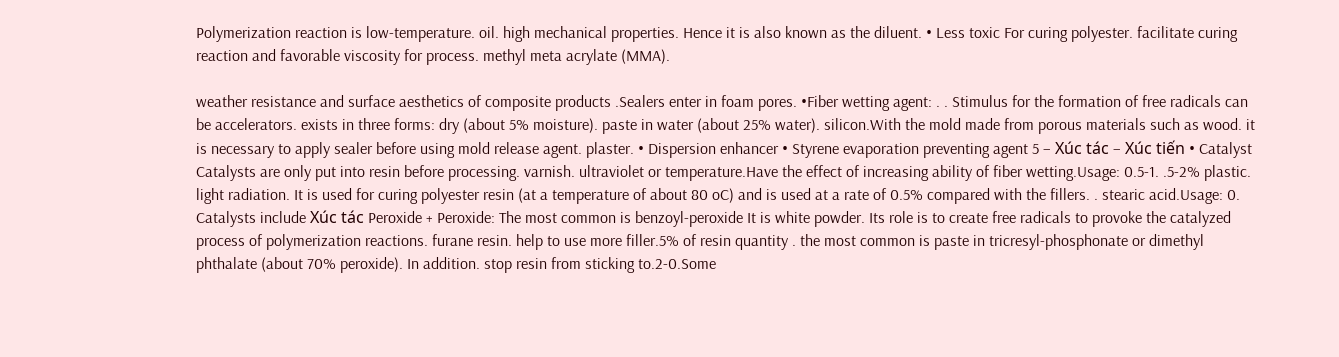Polymerization reaction is low-temperature. oil. high mechanical properties. Hence it is also known as the diluent. • Less toxic For curing polyester. facilitate curing reaction and favorable viscosity for process. methyl meta acrylate (MMA).

weather resistance and surface aesthetics of composite products .Sealers enter in foam pores. •Fiber wetting agent: . . Stimulus for the formation of free radicals can be accelerators. exists in three forms: dry (about 5% moisture). paste in water (about 25% water). silicon.With the mold made from porous materials such as wood. it is necessary to apply sealer before using mold release agent. plaster. • Dispersion enhancer • Styrene evaporation preventing agent 5 – Xúc tác – Xúc tiến • Catalyst Catalysts are only put into resin before processing. varnish. ultraviolet or temperature.Have the effect of increasing ability of fiber wetting.Usage: 0.5-1. .5-2% plastic. light radiation. It is used for curing polyester resin (at a temperature of about 80 oC) and is used at a rate of 0.5% compared with the fillers. . stearic acid.Usage: 0. Catalysts include Xúc tác Peroxide + Peroxide: The most common is benzoyl-peroxide It is white powder. Its role is to create free radicals to provoke the catalyzed process of polymerization reactions. furane resin. help to use more filler.5% of resin quantity . the most common is paste in tricresyl-phosphonate or dimethyl phthalate (about 70% peroxide). In addition. stop resin from sticking to.2-0.Some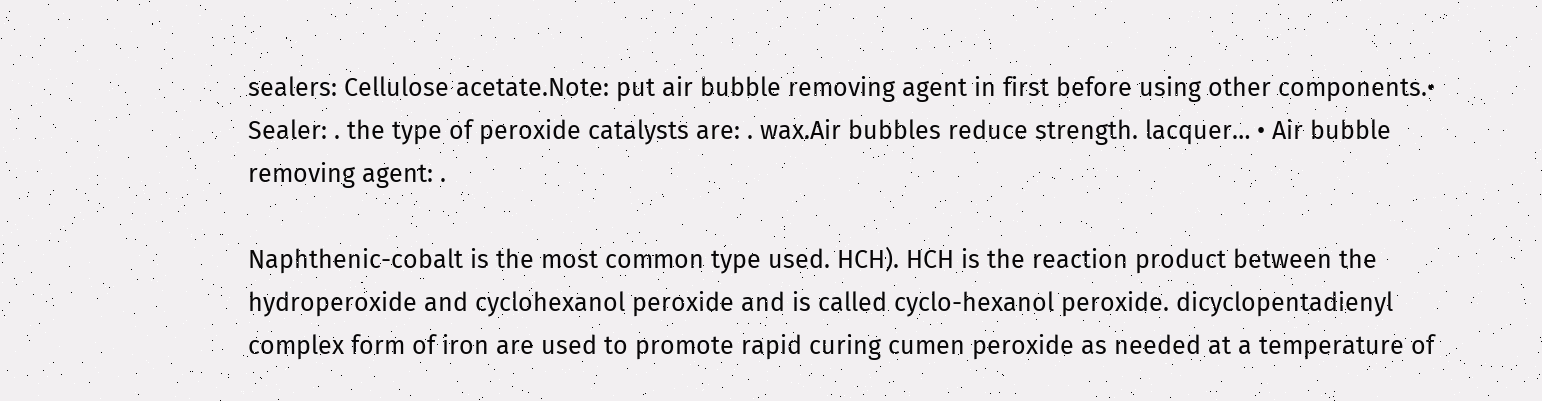sealers: Cellulose acetate.Note: put air bubble removing agent in first before using other components.• Sealer: . the type of peroxide catalysts are: . wax.Air bubbles reduce strength. lacquer… • Air bubble removing agent: .

Naphthenic-cobalt is the most common type used. HCH). HCH is the reaction product between the hydroperoxide and cyclohexanol peroxide and is called cyclo-hexanol peroxide. dicyclopentadienyl complex form of iron are used to promote rapid curing cumen peroxide as needed at a temperature of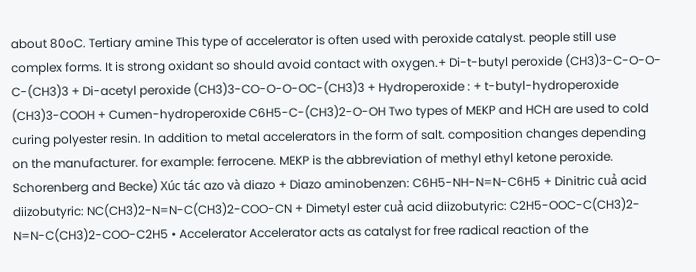about 80oC. Tertiary amine This type of accelerator is often used with peroxide catalyst. people still use complex forms. It is strong oxidant so should avoid contact with oxygen.+ Di-t-butyl peroxide (CH3)3-C-O-O-C-(CH3)3 + Di-acetyl peroxide (CH3)3-CO-O-O-OC-(CH3)3 + Hydroperoxide : + t-butyl-hydroperoxide (CH3)3-COOH + Cumen-hydroperoxide C6H5-C-(CH3)2-O-OH Two types of MEKP and HCH are used to cold curing polyester resin. In addition to metal accelerators in the form of salt. composition changes depending on the manufacturer. for example: ferrocene. MEKP is the abbreviation of methyl ethyl ketone peroxide. Schorenberg and Becke) Xúc tác azo và diazo + Diazo aminobenzen: C6H5-NH-N=N-C6H5 + Dinitric cuả acid diizobutyric: NC(CH3)2-N=N-C(CH3)2-COO-CN + Dimetyl ester cuả acid diizobutyric: C2H5-OOC-C(CH3)2-N=N-C(CH3)2-COO-C2H5 • Accelerator Accelerator acts as catalyst for free radical reaction of the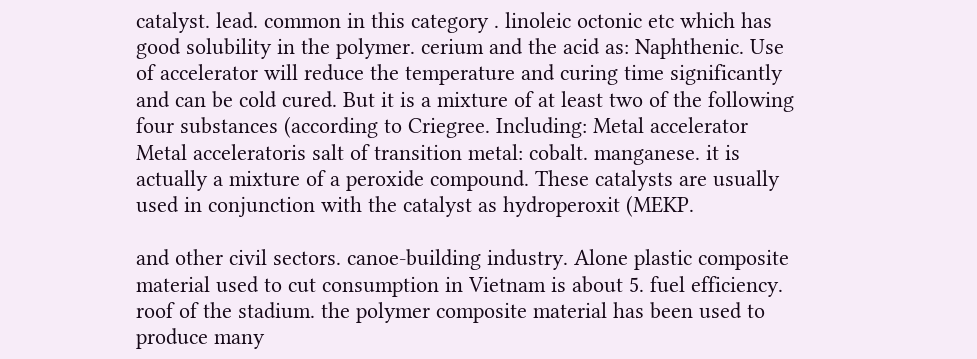catalyst. lead. common in this category . linoleic octonic etc which has good solubility in the polymer. cerium and the acid as: Naphthenic. Use of accelerator will reduce the temperature and curing time significantly and can be cold cured. But it is a mixture of at least two of the following four substances (according to Criegree. Including: Metal accelerator Metal acceleratoris salt of transition metal: cobalt. manganese. it is actually a mixture of a peroxide compound. These catalysts are usually used in conjunction with the catalyst as hydroperoxit (MEKP.

and other civil sectors. canoe-building industry. Alone plastic composite material used to cut consumption in Vietnam is about 5. fuel efficiency. roof of the stadium. the polymer composite material has been used to produce many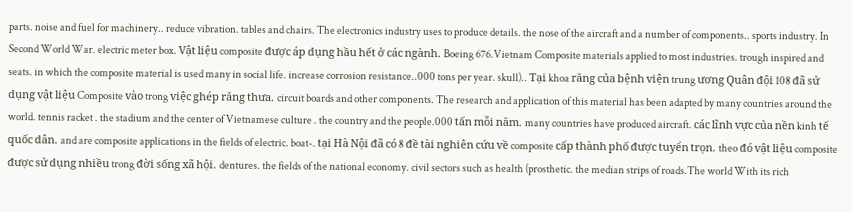parts. noise and fuel for machinery.. reduce vibration. tables and chairs. The electronics industry uses to produce details. the nose of the aircraft and a number of components.. sports industry. In Second World War. electric meter box. Vật liệu composite được áp dụng hầu hết ở các ngành. Boeing 676.Vietnam Composite materials applied to most industries. trough inspired and seats. in which the composite material is used many in social life. increase corrosion resistance..000 tons per year. skull).. Tại khoa răng của bệnh viện trung ương Quân đội 108 đã sử dụng vật liệu Composite vào trong việc ghép răng thưa. circuit boards and other components. The research and application of this material has been adapted by many countries around the world. tennis racket . the stadium and the center of Vietnamese culture . the country and the people.000 tấn mỗi năm. many countries have produced aircraft. các lĩnh vực của nền kinh tế quốc dân. and are composite applications in the fields of electric. boat-. tại Hà Nội đã có 8 đề tài nghiên cứu về composite cấp thành phố được tuyển trọn. theo đó vật liệu composite được sử dụng nhiều trong đời sống xã hội. dentures. the fields of the national economy. civil sectors such as health (prosthetic. the median strips of roads.The world With its rich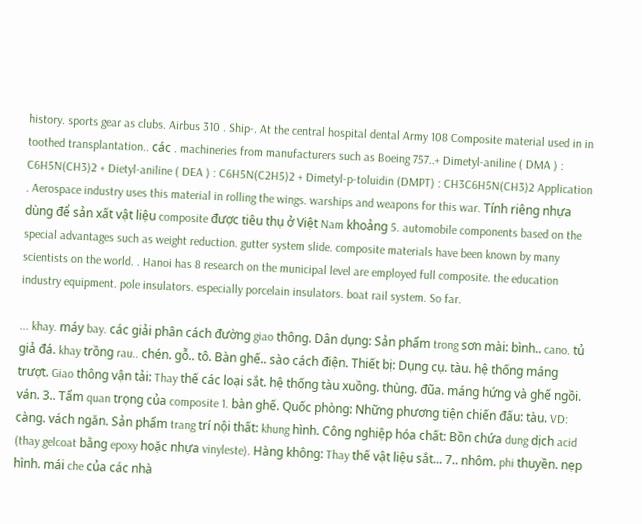history. sports gear as clubs. Airbus 310 . Ship-. At the central hospital dental Army 108 Composite material used in in toothed transplantation.. các . machineries from manufacturers such as Boeing 757..+ Dimetyl-aniline ( DMA ) : C6H5N(CH3)2 + Dietyl-aniline ( DEA ) : C6H5N(C2H5)2 + Dimetyl-p-toluidin (DMPT) : CH3C6H5N(CH3)2 Application . Aerospace industry uses this material in rolling the wings. warships and weapons for this war. Tính riêng nhựa dùng để sản xất vật liệu composite được tiêu thụ ở Việt Nam khoảng 5. automobile components based on the special advantages such as weight reduction. gutter system slide. composite materials have been known by many scientists on the world. . Hanoi has 8 research on the municipal level are employed full composite. the education industry equipment. pole insulators. especially porcelain insulators. boat rail system. So far.

... khay. máy bay. các giải phân cách đường giao thông. Dân dụng: Sản phẩm trong sơn mài: bình.. cano. tủ giả đá. khay trồng rau.. chén. gỗ.. tô. Bàn ghế.. sào cách điện. Thiết bị: Dụng cụ. tàu. hệ thống máng trượt. Giao thông vận tải: Thay thế các loại sắt. hệ thống tàu xuồng. thùng. đũa. máng hứng và ghế ngồi. ván. 3.. Tẩm quan trọng của composite 1. bàn ghế. Quốc phòng: Những phương tiện chiến đấu: tàu. VD: càng. vách ngăn. Sản phẩm trang trí nội thất: khung hình. Công nghiệp hóa chất: Bồn chứa dung dịch acid (thay gelcoat bằng epoxy hoặc nhựa vinyleste). Hàng không: Thay thế vật liệu sắt... 7.. nhôm. phi thuyền. nẹp hình. mái che của các nhà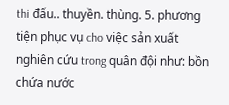thi đấu.. thuyền. thùng. 5. phương tiện phục vụ cho việc sản xuất nghiên cứu trong quân đội như: bồn chứa nước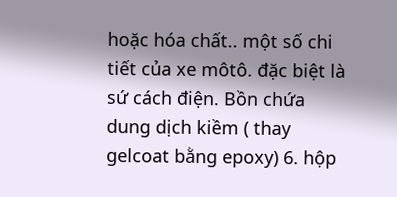hoặc hóa chất.. một số chi tiết của xe môtô. đặc biệt là sứ cách điện. Bồn chứa dung dịch kiềm ( thay gelcoat bằng epoxy) 6. hộp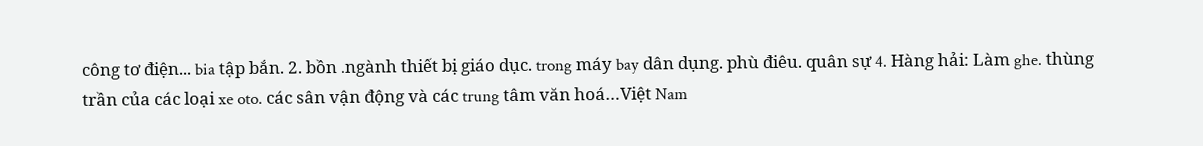công tơ điện... bia tập bắn. 2. bồn .ngành thiết bị giáo dục. trong máy bay dân dụng. phù điêu. quân sự 4. Hàng hải: Làm ghe. thùng trần của các loại xe oto. các sân vận động và các trung tâm văn hoá…Việt Nam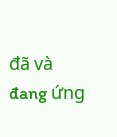đã và đang ứng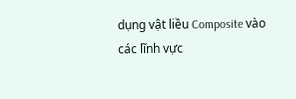dụng vật liều Composite vào các lĩnh vực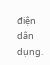điện dân dụng.